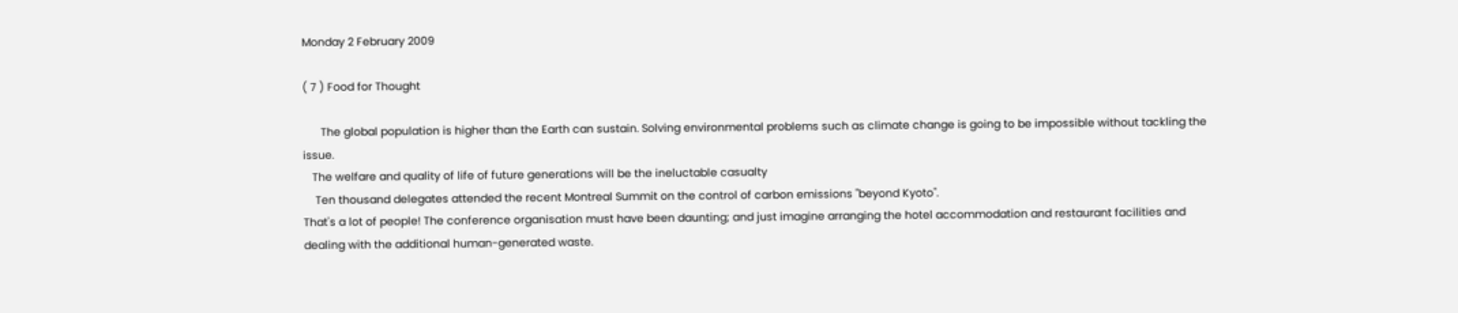Monday 2 February 2009

( 7 ) Food for Thought

      The global population is higher than the Earth can sustain. Solving environmental problems such as climate change is going to be impossible without tackling the issue.
   The welfare and quality of life of future generations will be the ineluctable casualty
    Ten thousand delegates attended the recent Montreal Summit on the control of carbon emissions "beyond Kyoto".
That's a lot of people! The conference organisation must have been daunting; and just imagine arranging the hotel accommodation and restaurant facilities and dealing with the additional human-generated waste.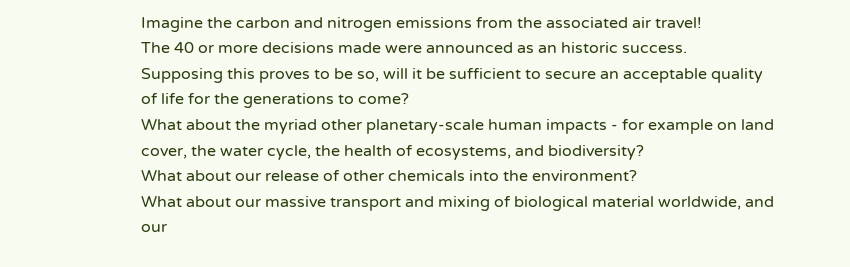Imagine the carbon and nitrogen emissions from the associated air travel!
The 40 or more decisions made were announced as an historic success.
Supposing this proves to be so, will it be sufficient to secure an acceptable quality of life for the generations to come?
What about the myriad other planetary-scale human impacts - for example on land cover, the water cycle, the health of ecosystems, and biodiversity?
What about our release of other chemicals into the environment?
What about our massive transport and mixing of biological material worldwide, and our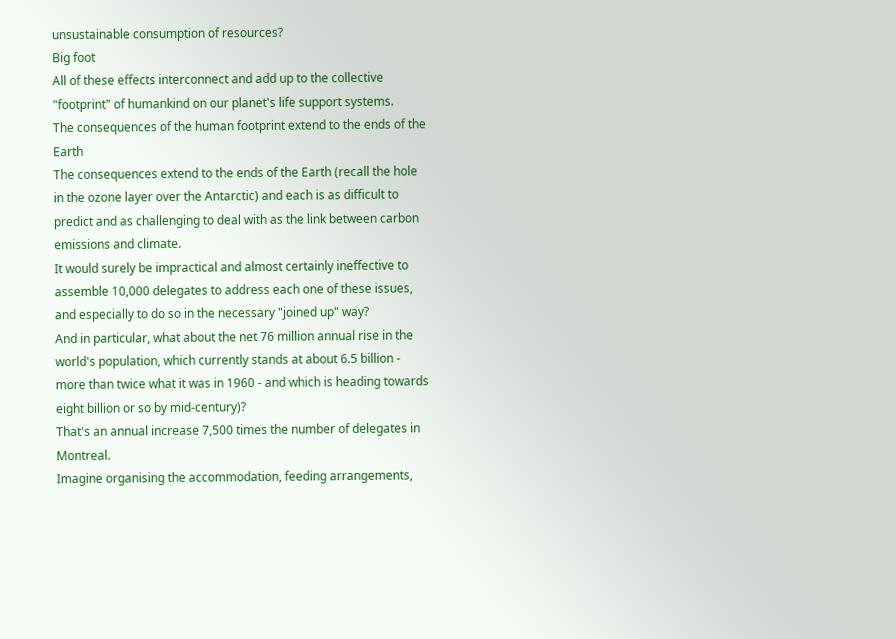unsustainable consumption of resources?
Big foot
All of these effects interconnect and add up to the collective "footprint" of humankind on our planet's life support systems.
The consequences of the human footprint extend to the ends of the Earth
The consequences extend to the ends of the Earth (recall the hole in the ozone layer over the Antarctic) and each is as difficult to predict and as challenging to deal with as the link between carbon emissions and climate.
It would surely be impractical and almost certainly ineffective to assemble 10,000 delegates to address each one of these issues, and especially to do so in the necessary "joined up" way?
And in particular, what about the net 76 million annual rise in the world's population, which currently stands at about 6.5 billion - more than twice what it was in 1960 - and which is heading towards eight billion or so by mid-century)?
That's an annual increase 7,500 times the number of delegates in Montreal.
Imagine organising the accommodation, feeding arrangements,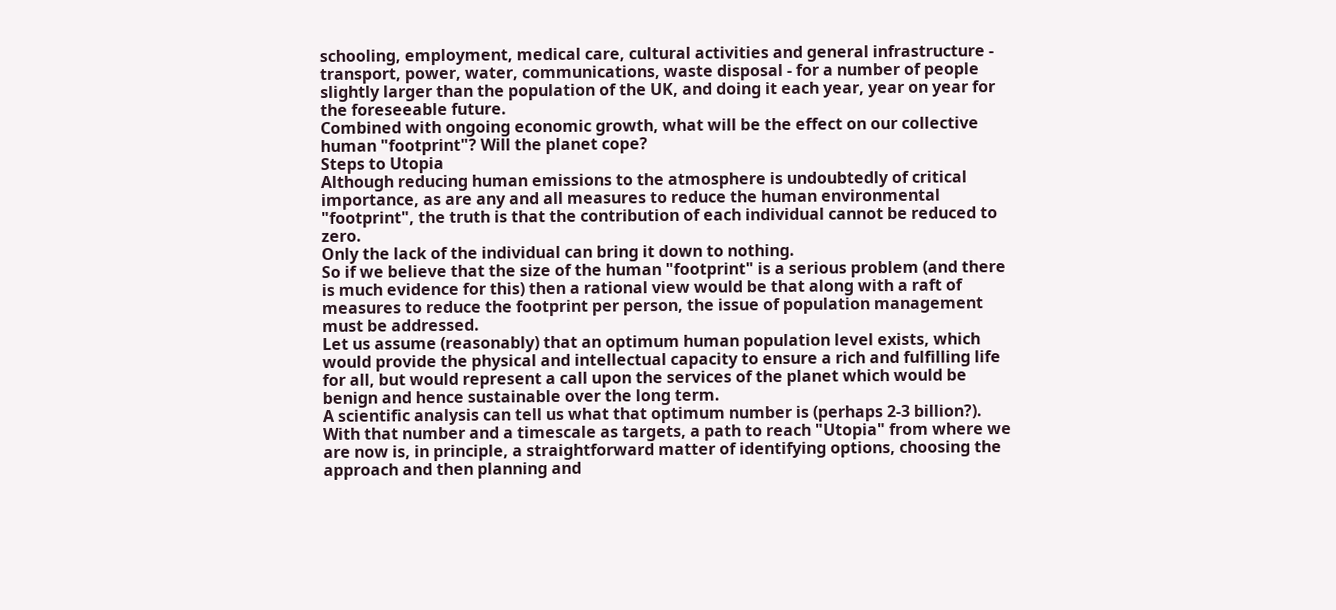schooling, employment, medical care, cultural activities and general infrastructure - transport, power, water, communications, waste disposal - for a number of people slightly larger than the population of the UK, and doing it each year, year on year for the foreseeable future.
Combined with ongoing economic growth, what will be the effect on our collective human "footprint"? Will the planet cope?
Steps to Utopia
Although reducing human emissions to the atmosphere is undoubtedly of critical importance, as are any and all measures to reduce the human environmental "footprint", the truth is that the contribution of each individual cannot be reduced to zero.
Only the lack of the individual can bring it down to nothing.
So if we believe that the size of the human "footprint" is a serious problem (and there is much evidence for this) then a rational view would be that along with a raft of measures to reduce the footprint per person, the issue of population management must be addressed.
Let us assume (reasonably) that an optimum human population level exists, which would provide the physical and intellectual capacity to ensure a rich and fulfilling life for all, but would represent a call upon the services of the planet which would be benign and hence sustainable over the long term.
A scientific analysis can tell us what that optimum number is (perhaps 2-3 billion?).
With that number and a timescale as targets, a path to reach "Utopia" from where we are now is, in principle, a straightforward matter of identifying options, choosing the approach and then planning and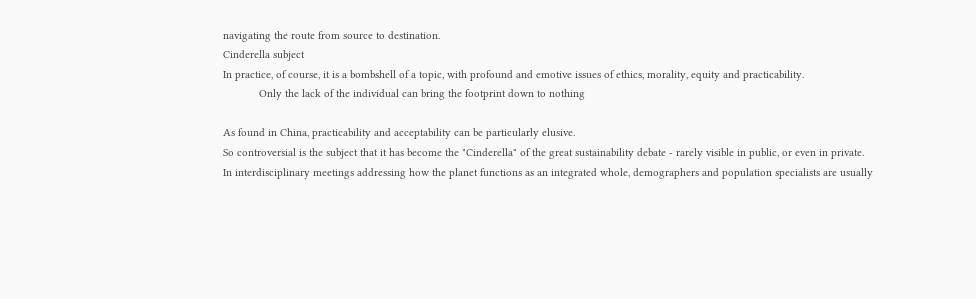navigating the route from source to destination.
Cinderella subject
In practice, of course, it is a bombshell of a topic, with profound and emotive issues of ethics, morality, equity and practicability.
            Only the lack of the individual can bring the footprint down to nothing

As found in China, practicability and acceptability can be particularly elusive.
So controversial is the subject that it has become the "Cinderella" of the great sustainability debate - rarely visible in public, or even in private.
In interdisciplinary meetings addressing how the planet functions as an integrated whole, demographers and population specialists are usually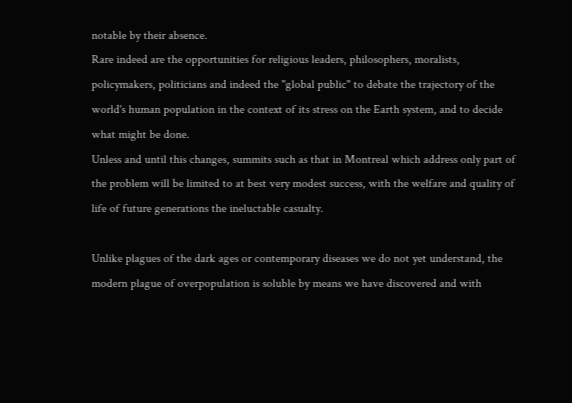notable by their absence.
Rare indeed are the opportunities for religious leaders, philosophers, moralists, policymakers, politicians and indeed the "global public" to debate the trajectory of the world's human population in the context of its stress on the Earth system, and to decide what might be done.
Unless and until this changes, summits such as that in Montreal which address only part of the problem will be limited to at best very modest success, with the welfare and quality of life of future generations the ineluctable casualty.

Unlike plagues of the dark ages or contemporary diseases we do not yet understand, the modern plague of overpopulation is soluble by means we have discovered and with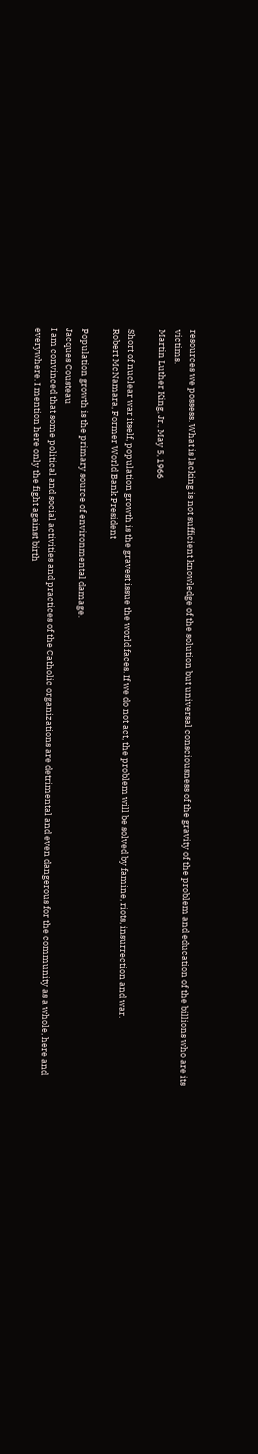resources we possess. What is lacking is not sufficient knowledge of the solution but universal consciousness of the gravity of the problem and education of the billions who are its victims.
Martin Luther King, Jr., May 5, 1966

Short of nuclear war itself, population growth is the gravest issue the world faces. If we do not act, the problem will be solved by famine, riots, insurrection and war.
Robert McNamara, Former World Bank President

Population growth is the primary source of environmental damage.
Jacques Cousteau
I am convinced that some political and social activities and practices of the Catholic organizations are detrimental and even dangerous for the community as a whole, here and everywhere. I mention here only the fight against birth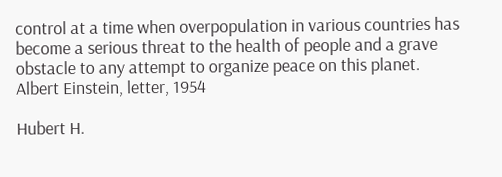control at a time when overpopulation in various countries has become a serious threat to the health of people and a grave obstacle to any attempt to organize peace on this planet.
Albert Einstein, letter, 1954

Hubert H.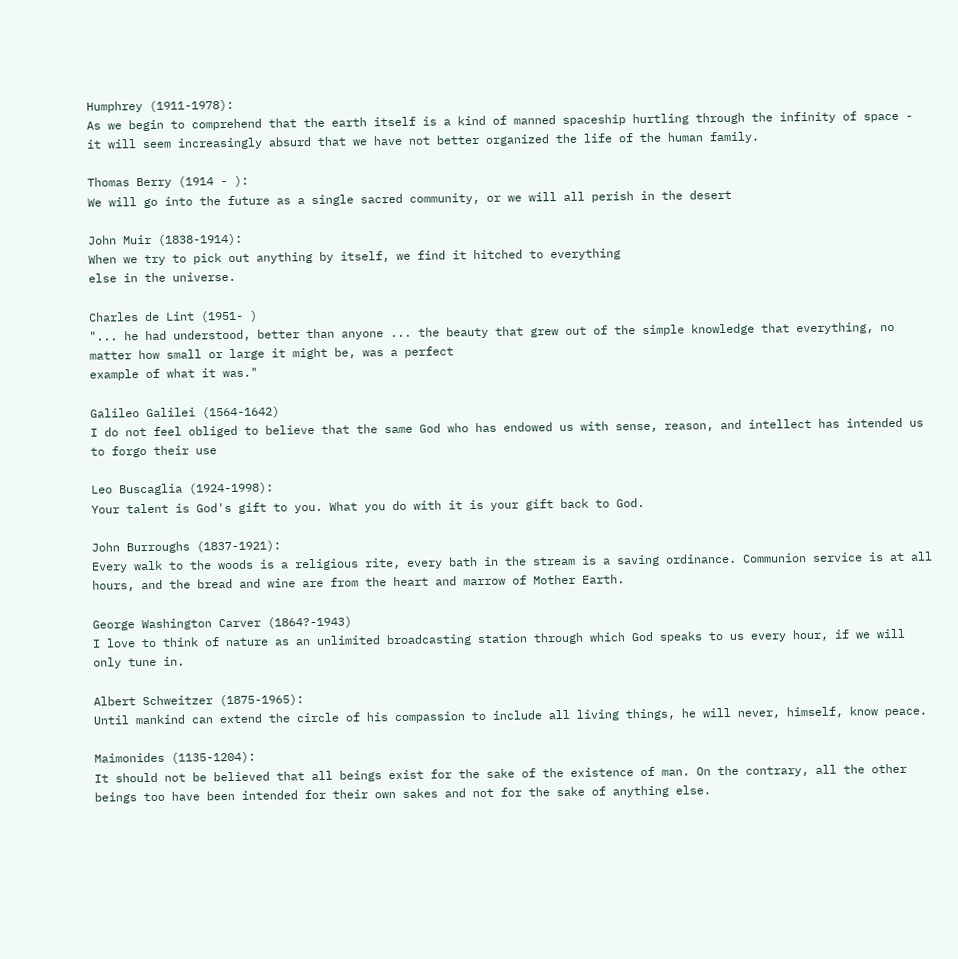Humphrey (1911-1978):
As we begin to comprehend that the earth itself is a kind of manned spaceship hurtling through the infinity of space - it will seem increasingly absurd that we have not better organized the life of the human family.

Thomas Berry (1914 - ):
We will go into the future as a single sacred community, or we will all perish in the desert

John Muir (1838-1914):
When we try to pick out anything by itself, we find it hitched to everything
else in the universe.

Charles de Lint (1951- )
"... he had understood, better than anyone ... the beauty that grew out of the simple knowledge that everything, no matter how small or large it might be, was a perfect
example of what it was."

Galileo Galilei (1564-1642)
I do not feel obliged to believe that the same God who has endowed us with sense, reason, and intellect has intended us to forgo their use

Leo Buscaglia (1924-1998):
Your talent is God's gift to you. What you do with it is your gift back to God.

John Burroughs (1837-1921):
Every walk to the woods is a religious rite, every bath in the stream is a saving ordinance. Communion service is at all hours, and the bread and wine are from the heart and marrow of Mother Earth.

George Washington Carver (1864?-1943)
I love to think of nature as an unlimited broadcasting station through which God speaks to us every hour, if we will only tune in.

Albert Schweitzer (1875-1965):
Until mankind can extend the circle of his compassion to include all living things, he will never, himself, know peace.

Maimonides (1135-1204):
It should not be believed that all beings exist for the sake of the existence of man. On the contrary, all the other beings too have been intended for their own sakes and not for the sake of anything else.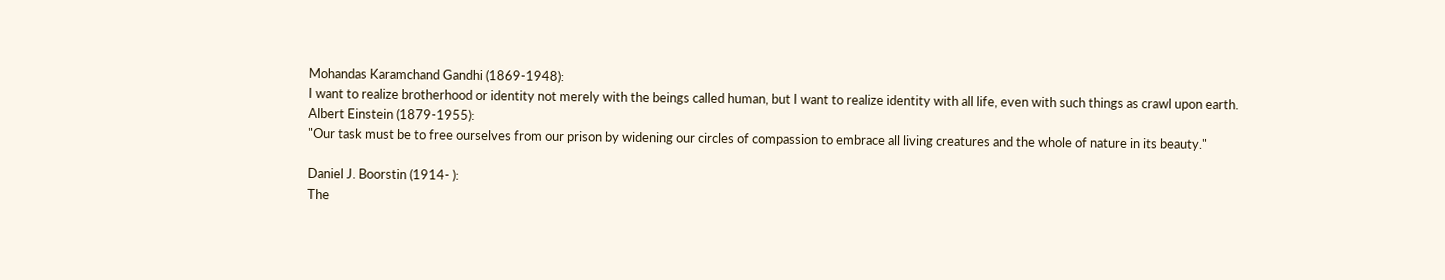Mohandas Karamchand Gandhi (1869-1948):
I want to realize brotherhood or identity not merely with the beings called human, but I want to realize identity with all life, even with such things as crawl upon earth.
Albert Einstein (1879-1955):
"Our task must be to free ourselves from our prison by widening our circles of compassion to embrace all living creatures and the whole of nature in its beauty."

Daniel J. Boorstin (1914- ):
The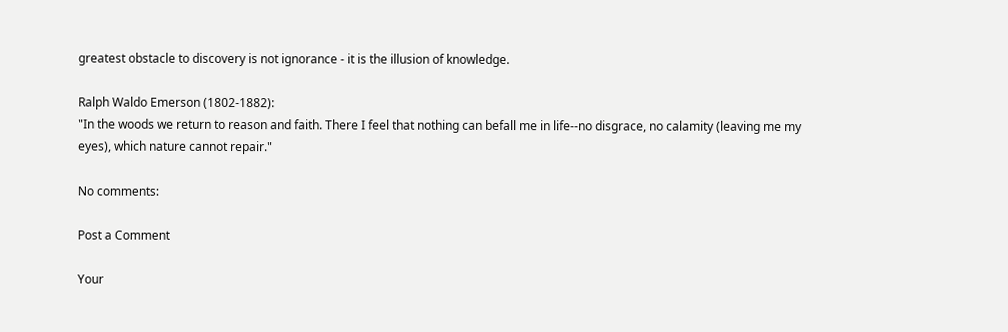greatest obstacle to discovery is not ignorance - it is the illusion of knowledge.

Ralph Waldo Emerson (1802-1882):
"In the woods we return to reason and faith. There I feel that nothing can befall me in life--no disgrace, no calamity (leaving me my eyes), which nature cannot repair."

No comments:

Post a Comment

Your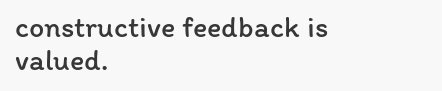constructive feedback is valued.